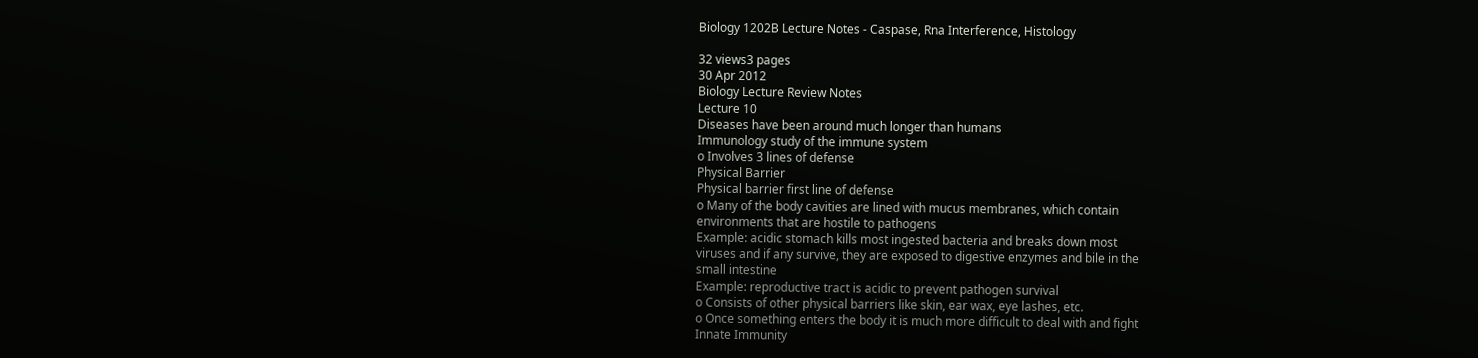Biology 1202B Lecture Notes - Caspase, Rna Interference, Histology

32 views3 pages
30 Apr 2012
Biology Lecture Review Notes
Lecture 10
Diseases have been around much longer than humans
Immunology study of the immune system
o Involves 3 lines of defense
Physical Barrier
Physical barrier first line of defense
o Many of the body cavities are lined with mucus membranes, which contain
environments that are hostile to pathogens
Example: acidic stomach kills most ingested bacteria and breaks down most
viruses and if any survive, they are exposed to digestive enzymes and bile in the
small intestine
Example: reproductive tract is acidic to prevent pathogen survival
o Consists of other physical barriers like skin, ear wax, eye lashes, etc.
o Once something enters the body it is much more difficult to deal with and fight
Innate Immunity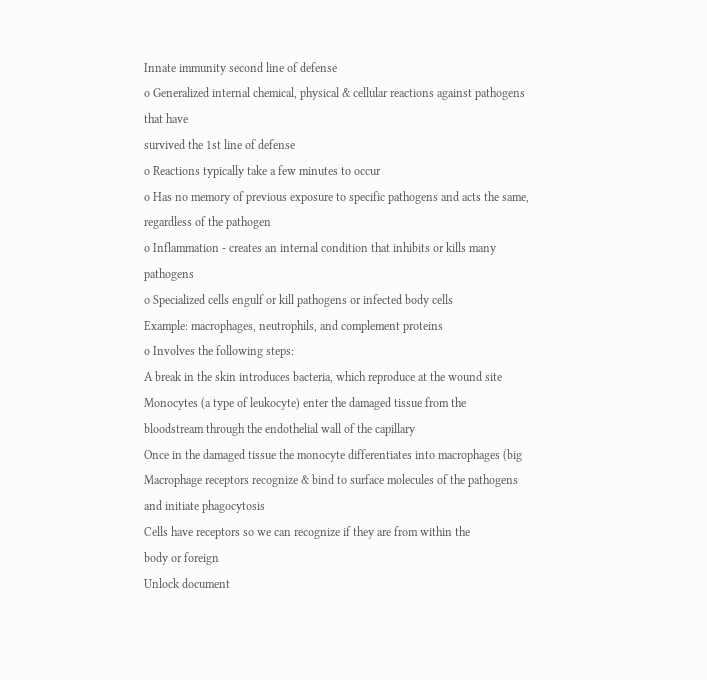Innate immunity second line of defense
o Generalized internal chemical, physical & cellular reactions against pathogens that have
survived the 1st line of defense
o Reactions typically take a few minutes to occur
o Has no memory of previous exposure to specific pathogens and acts the same,
regardless of the pathogen
o Inflammation - creates an internal condition that inhibits or kills many pathogens
o Specialized cells engulf or kill pathogens or infected body cells
Example: macrophages, neutrophils, and complement proteins
o Involves the following steps:
A break in the skin introduces bacteria, which reproduce at the wound site
Monocytes (a type of leukocyte) enter the damaged tissue from the
bloodstream through the endothelial wall of the capillary
Once in the damaged tissue the monocyte differentiates into macrophages (big
Macrophage receptors recognize & bind to surface molecules of the pathogens
and initiate phagocytosis
Cells have receptors so we can recognize if they are from within the
body or foreign
Unlock document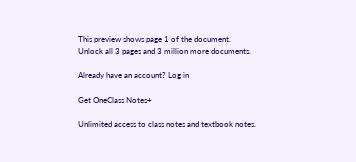This preview shows page 1 of the document.
Unlock all 3 pages and 3 million more documents.

Already have an account? Log in

Get OneClass Notes+

Unlimited access to class notes and textbook notes.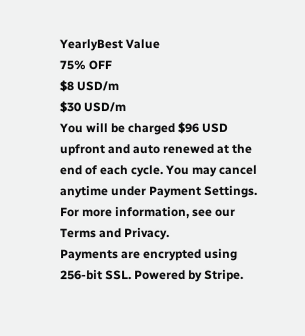YearlyBest Value
75% OFF
$8 USD/m
$30 USD/m
You will be charged $96 USD upfront and auto renewed at the end of each cycle. You may cancel anytime under Payment Settings. For more information, see our Terms and Privacy.
Payments are encrypted using 256-bit SSL. Powered by Stripe.